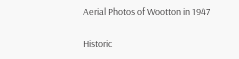Aerial Photos of Wootton in 1947

Historic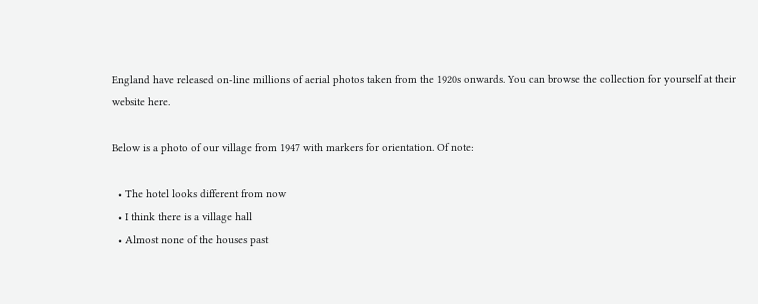England have released on-line millions of aerial photos taken from the 1920s onwards. You can browse the collection for yourself at their website here.

Below is a photo of our village from 1947 with markers for orientation. Of note:

  • The hotel looks different from now
  • I think there is a village hall
  • Almost none of the houses past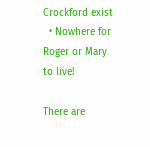Crockford exist
  • Nowhere for Roger or Mary to live!

There are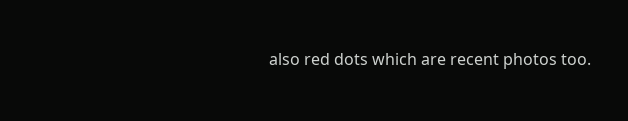also red dots which are recent photos too.